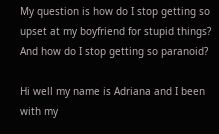My question is how do I stop getting so upset at my boyfriend for stupid things? And how do I stop getting so paranoid?

Hi well my name is Adriana and I been with my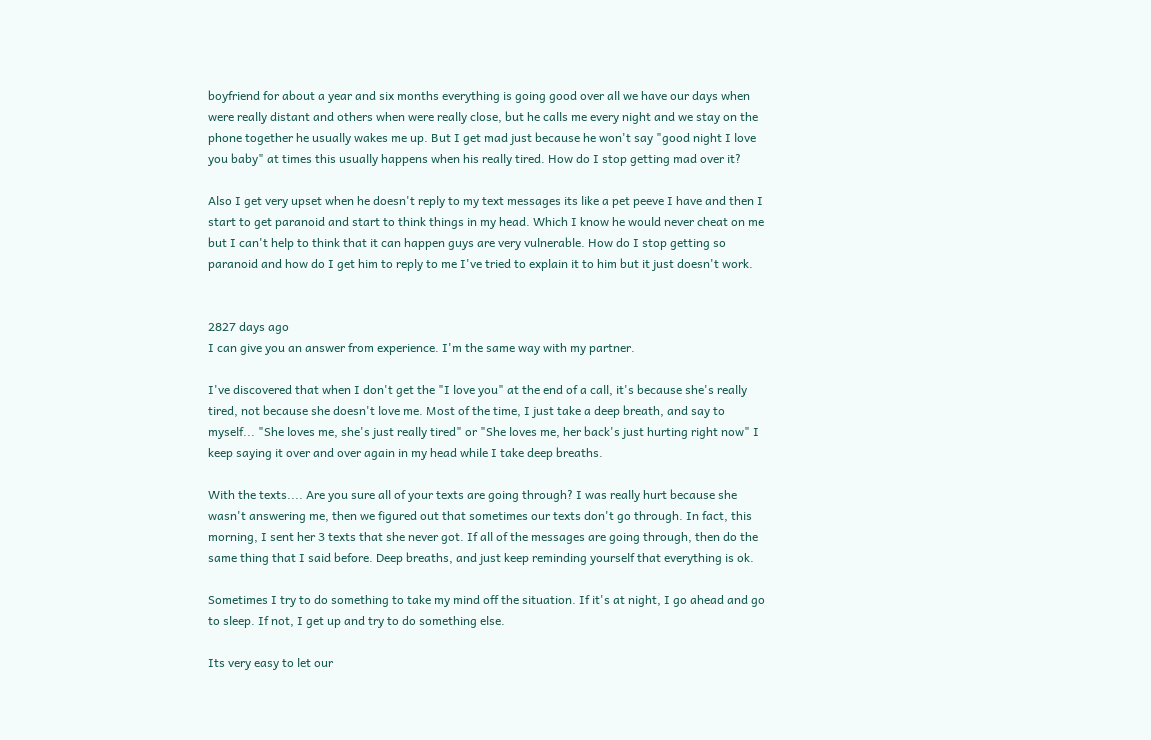boyfriend for about a year and six months everything is going good over all we have our days when were really distant and others when were really close, but he calls me every night and we stay on the phone together he usually wakes me up. But I get mad just because he won't say "good night I love you baby" at times this usually happens when his really tired. How do I stop getting mad over it?

Also I get very upset when he doesn't reply to my text messages its like a pet peeve I have and then I start to get paranoid and start to think things in my head. Which I know he would never cheat on me but I can't help to think that it can happen guys are very vulnerable. How do I stop getting so paranoid and how do I get him to reply to me I've tried to explain it to him but it just doesn't work.


2827 days ago
I can give you an answer from experience. I'm the same way with my partner.

I've discovered that when I don't get the "I love you" at the end of a call, it's because she's really tired, not because she doesn't love me. Most of the time, I just take a deep breath, and say to myself... "She loves me, she's just really tired" or "She loves me, her back's just hurting right now" I keep saying it over and over again in my head while I take deep breaths.

With the texts.... Are you sure all of your texts are going through? I was really hurt because she wasn't answering me, then we figured out that sometimes our texts don't go through. In fact, this morning, I sent her 3 texts that she never got. If all of the messages are going through, then do the same thing that I said before. Deep breaths, and just keep reminding yourself that everything is ok.

Sometimes I try to do something to take my mind off the situation. If it's at night, I go ahead and go to sleep. If not, I get up and try to do something else.

Its very easy to let our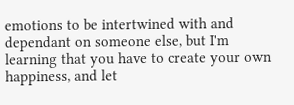emotions to be intertwined with and dependant on someone else, but I'm learning that you have to create your own happiness, and let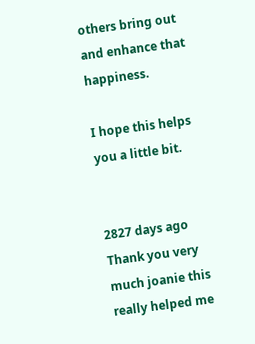others bring out and enhance that happiness.

I hope this helps you a little bit.


2827 days ago
Thank you very much joanie this really helped me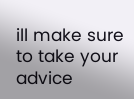ill make sure to take your advice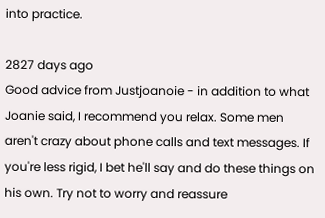into practice.

2827 days ago
Good advice from Justjoanoie - in addition to what Joanie said, I recommend you relax. Some men aren't crazy about phone calls and text messages. If you're less rigid, I bet he'll say and do these things on his own. Try not to worry and reassure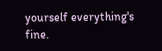yourself everything's fine.